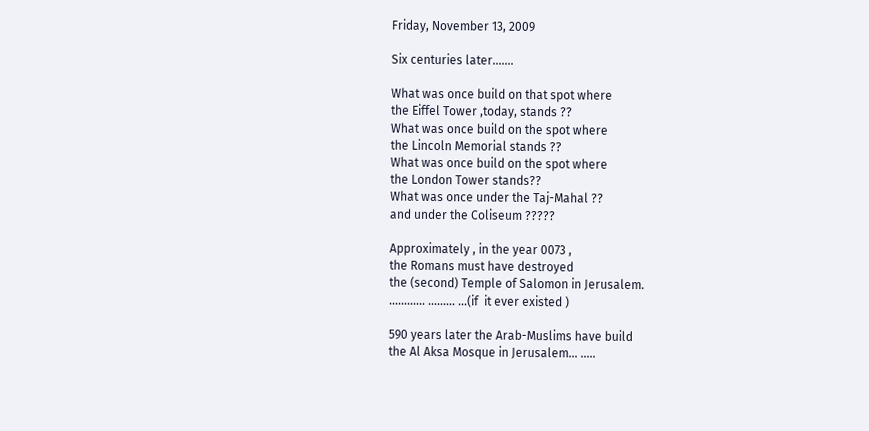Friday, November 13, 2009

Six centuries later.......

What was once build on that spot where
the Eiffel Tower ,today, stands ??
What was once build on the spot where
the Lincoln Memorial stands ??
What was once build on the spot where
the London Tower stands??
What was once under the Taj-Mahal ??
and under the Coliseum ?????

Approximately , in the year 0073 ,
the Romans must have destroyed
the (second) Temple of Salomon in Jerusalem.
............ ......... ...(if  it ever existed )

590 years later the Arab-Muslims have build
the Al Aksa Mosque in Jerusalem... .....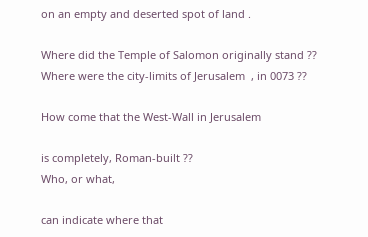on an empty and deserted spot of land .

Where did the Temple of Salomon originally stand ??
Where were the city-limits of Jerusalem  , in 0073 ??

How come that the West-Wall in Jerusalem

is completely, Roman-built ??
Who, or what,

can indicate where that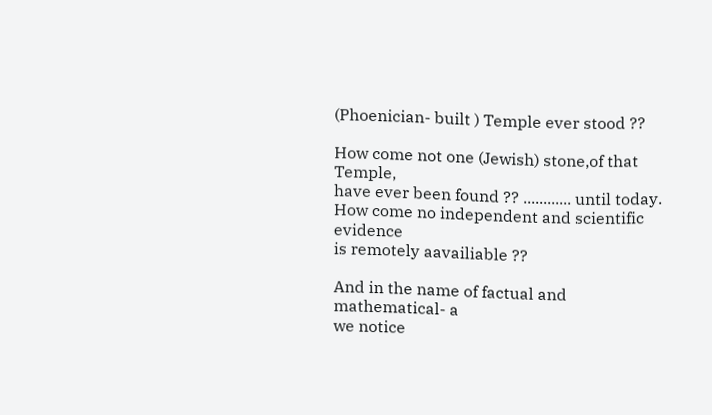(Phoenician- built ) Temple ever stood ??

How come not one (Jewish) stone,of that Temple,
have ever been found ?? ............ until today.
How come no independent and scientific evidence
is remotely aavailiable ??

And in the name of factual and mathematical- a
we notice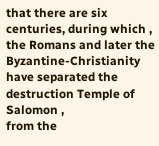that there are six centuries, during which ,
the Romans and later the Byzantine-Christianity
have separated the destruction Temple of Salomon ,
from the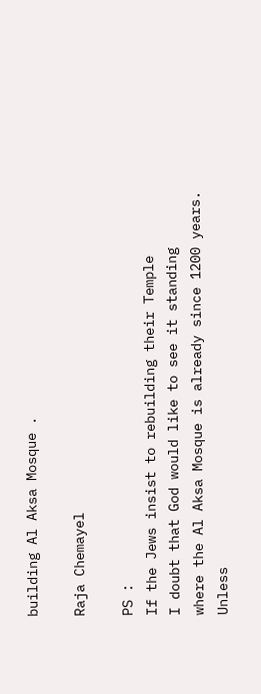building Al Aksa Mosque .

Raja Chemayel

PS :
If the Jews insist to rebuilding their Temple
I doubt that God would like to see it standing
where the Al Aksa Mosque is already since 1200 years.
Unless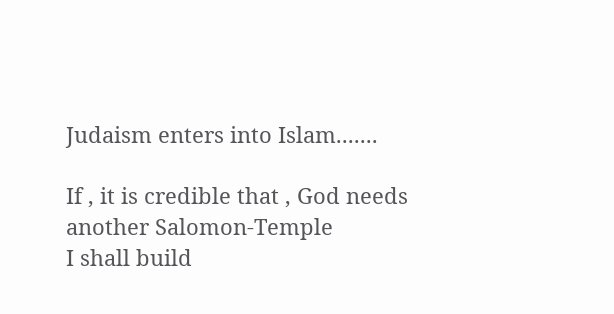Judaism enters into Islam.......

If , it is credible that , God needs another Salomon-Temple
I shall build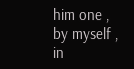him one , by myself , in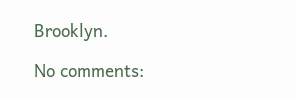Brooklyn.

No comments: